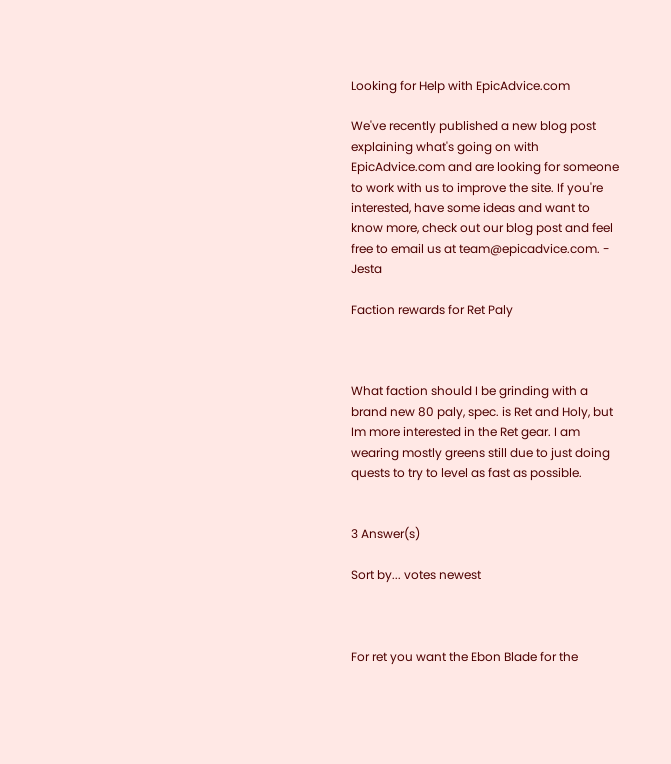Looking for Help with EpicAdvice.com

We've recently published a new blog post explaining what's going on with EpicAdvice.com and are looking for someone to work with us to improve the site. If you're interested, have some ideas and want to know more, check out our blog post and feel free to email us at team@epicadvice.com. - Jesta

Faction rewards for Ret Paly



What faction should I be grinding with a brand new 80 paly, spec. is Ret and Holy, but Im more interested in the Ret gear. I am wearing mostly greens still due to just doing quests to try to level as fast as possible.


3 Answer(s)

Sort by... votes newest



For ret you want the Ebon Blade for the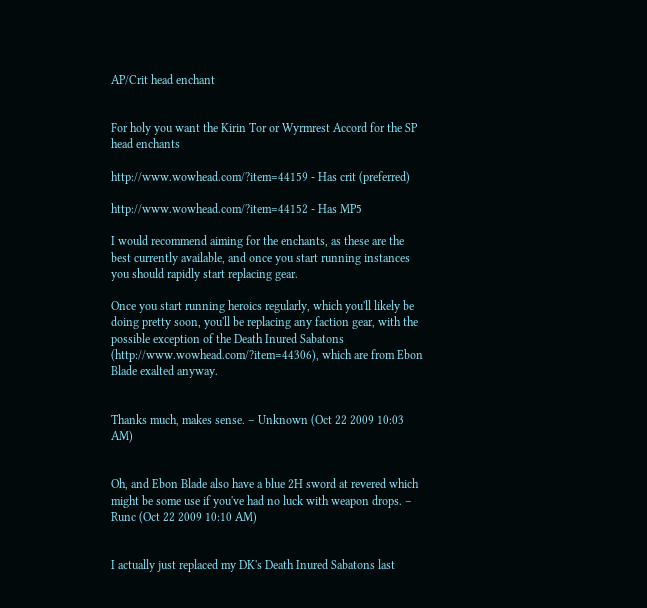AP/Crit head enchant


For holy you want the Kirin Tor or Wyrmrest Accord for the SP head enchants

http://www.wowhead.com/?item=44159 - Has crit (preferred)

http://www.wowhead.com/?item=44152 - Has MP5

I would recommend aiming for the enchants, as these are the best currently available, and once you start running instances you should rapidly start replacing gear.

Once you start running heroics regularly, which you'll likely be doing pretty soon, you'll be replacing any faction gear, with the possible exception of the Death Inured Sabatons (http://www.wowhead.com/?item=44306), which are from Ebon Blade exalted anyway.


Thanks much, makes sense. – Unknown (Oct 22 2009 10:03 AM)


Oh, and Ebon Blade also have a blue 2H sword at revered which might be some use if you've had no luck with weapon drops. – Runc (Oct 22 2009 10:10 AM)


I actually just replaced my DK's Death Inured Sabatons last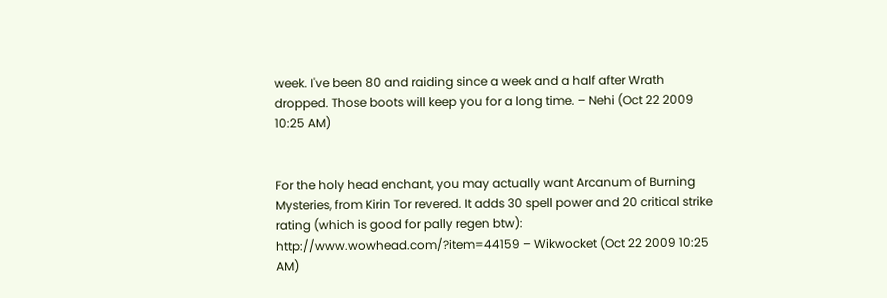week. I've been 80 and raiding since a week and a half after Wrath dropped. Those boots will keep you for a long time. – Nehi (Oct 22 2009 10:25 AM)


For the holy head enchant, you may actually want Arcanum of Burning Mysteries, from Kirin Tor revered. It adds 30 spell power and 20 critical strike rating (which is good for pally regen btw): http://www.wowhead.com/?item=44159 – Wikwocket (Oct 22 2009 10:25 AM)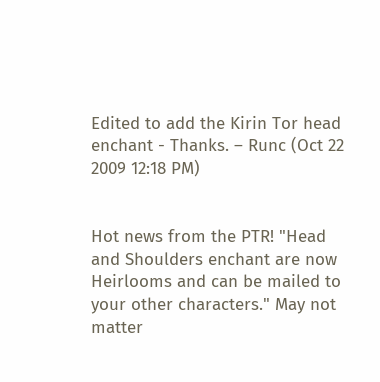Edited to add the Kirin Tor head enchant - Thanks. – Runc (Oct 22 2009 12:18 PM)


Hot news from the PTR! "Head and Shoulders enchant are now Heirlooms and can be mailed to your other characters." May not matter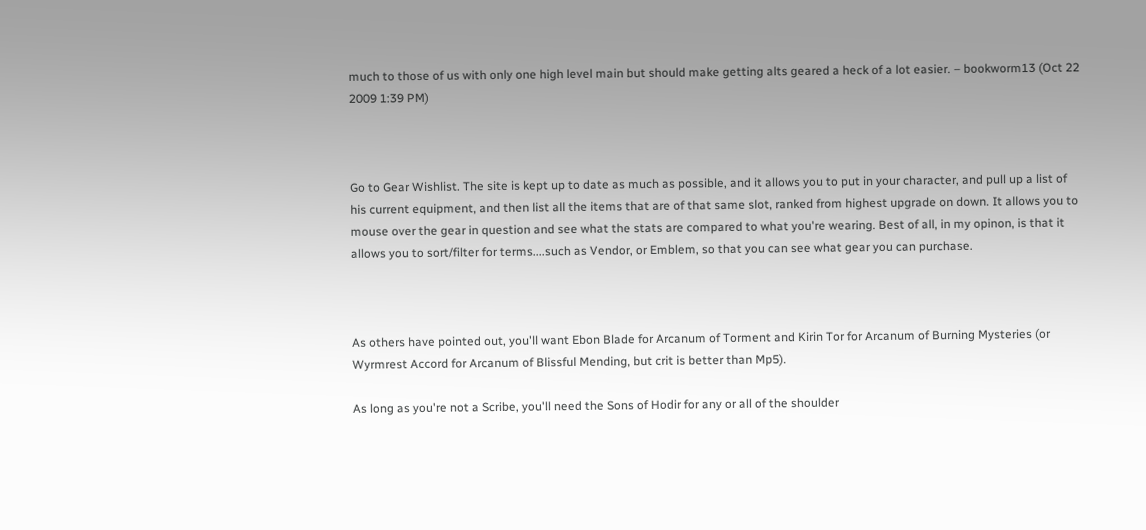much to those of us with only one high level main but should make getting alts geared a heck of a lot easier. – bookworm13 (Oct 22 2009 1:39 PM)



Go to Gear Wishlist. The site is kept up to date as much as possible, and it allows you to put in your character, and pull up a list of his current equipment, and then list all the items that are of that same slot, ranked from highest upgrade on down. It allows you to mouse over the gear in question and see what the stats are compared to what you're wearing. Best of all, in my opinon, is that it allows you to sort/filter for terms....such as Vendor, or Emblem, so that you can see what gear you can purchase.



As others have pointed out, you'll want Ebon Blade for Arcanum of Torment and Kirin Tor for Arcanum of Burning Mysteries (or Wyrmrest Accord for Arcanum of Blissful Mending, but crit is better than Mp5).

As long as you're not a Scribe, you'll need the Sons of Hodir for any or all of the shoulder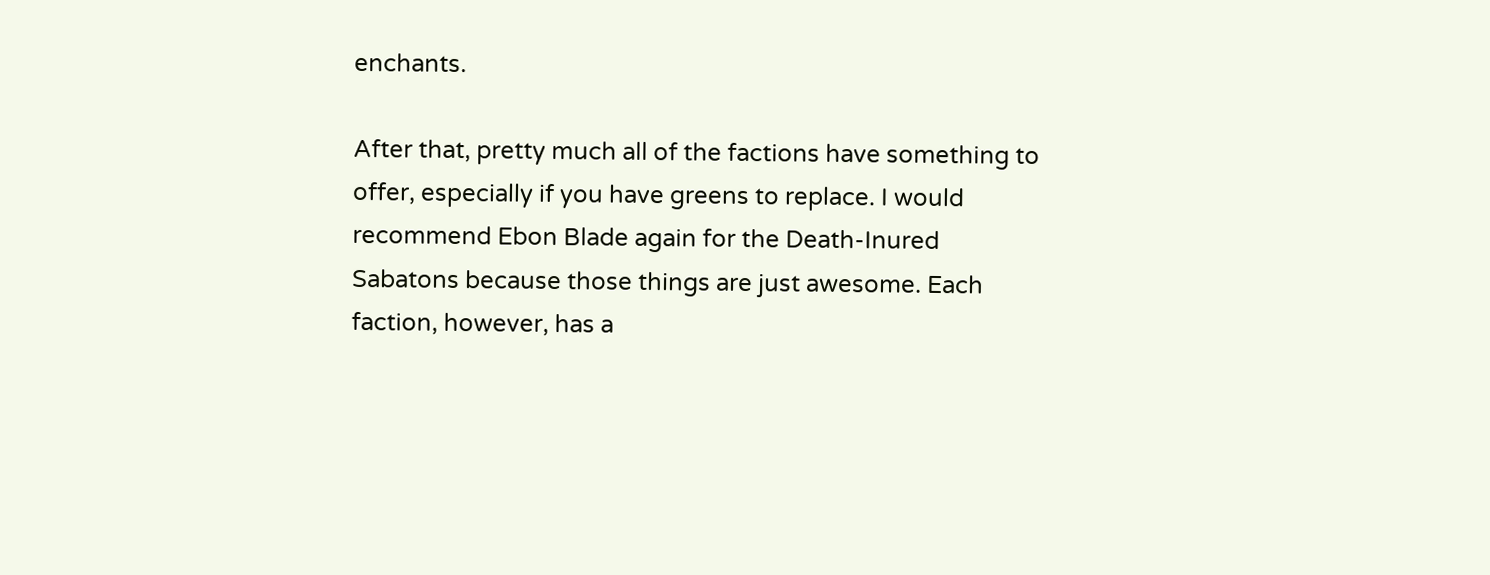enchants.

After that, pretty much all of the factions have something to offer, especially if you have greens to replace. I would recommend Ebon Blade again for the Death-Inured Sabatons because those things are just awesome. Each faction, however, has a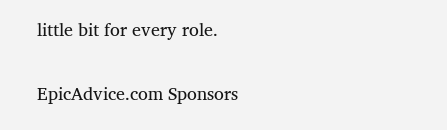little bit for every role.

EpicAdvice.com Sponsors